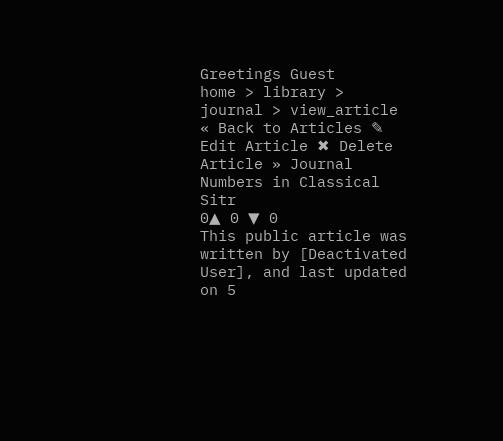Greetings Guest
home > library > journal > view_article
« Back to Articles ✎ Edit Article ✖ Delete Article » Journal
Numbers in Classical Sitr
0▲ 0 ▼ 0
This public article was written by [Deactivated User], and last updated on 5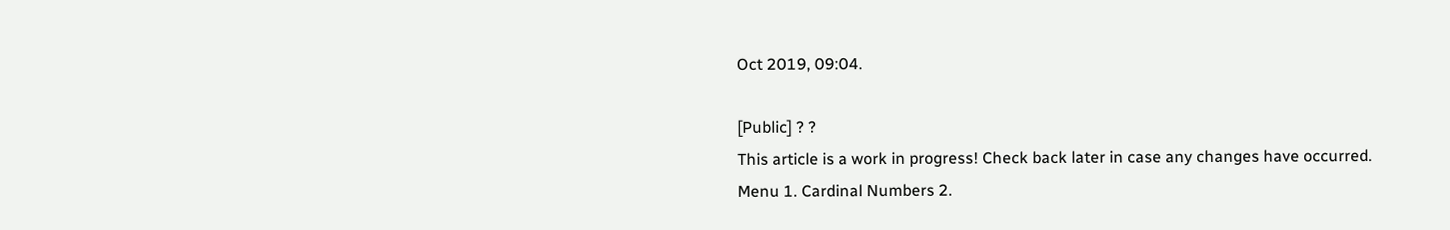Oct 2019, 09:04.

[Public] ? ?
This article is a work in progress! Check back later in case any changes have occurred.
Menu 1. Cardinal Numbers 2.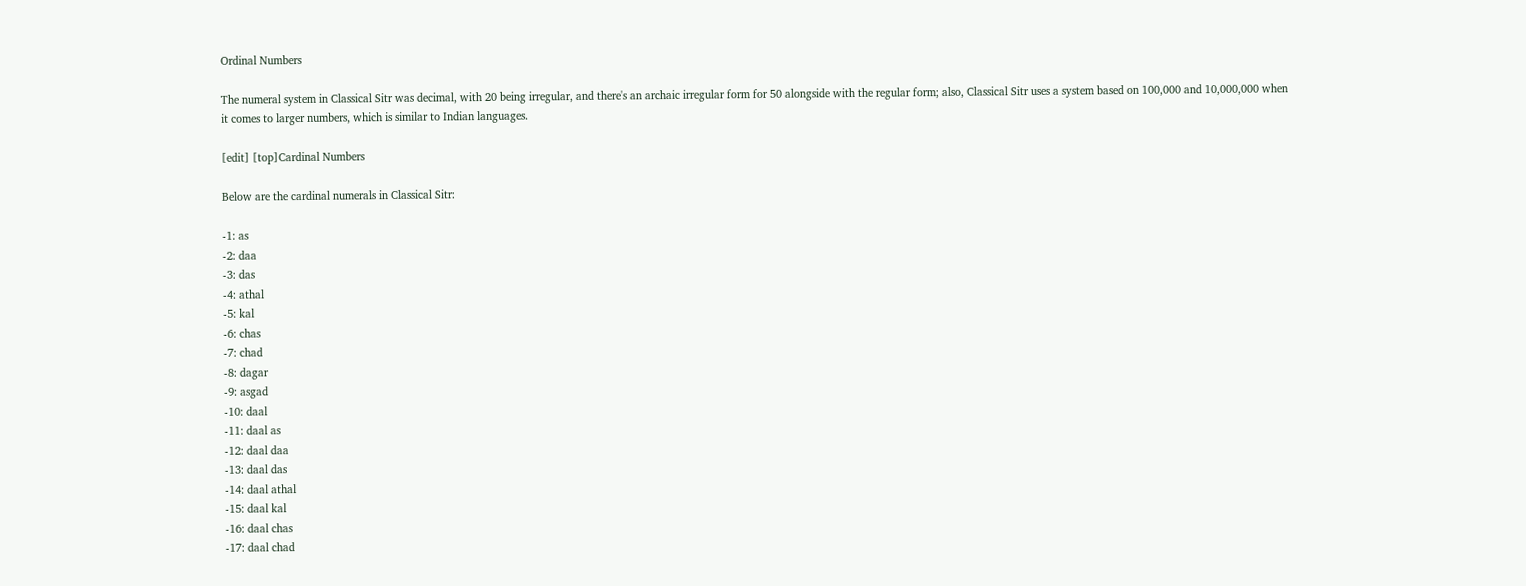Ordinal Numbers

The numeral system in Classical Sitr was decimal, with 20 being irregular, and there's an archaic irregular form for 50 alongside with the regular form; also, Classical Sitr uses a system based on 100,000 and 10,000,000 when it comes to larger numbers, which is similar to Indian languages.

[edit] [top]Cardinal Numbers

Below are the cardinal numerals in Classical Sitr:

-1: as
-2: daa
-3: das
-4: athal
-5: kal
-6: chas
-7: chad
-8: dagar
-9: asgad
-10: daal
-11: daal as
-12: daal daa
-13: daal das
-14: daal athal
-15: daal kal
-16: daal chas
-17: daal chad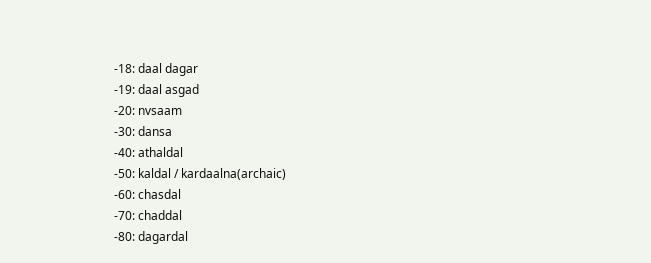-18: daal dagar
-19: daal asgad
-20: nvsaam
-30: dansa
-40: athaldal
-50: kaldal / kardaalna(archaic)
-60: chasdal
-70: chaddal
-80: dagardal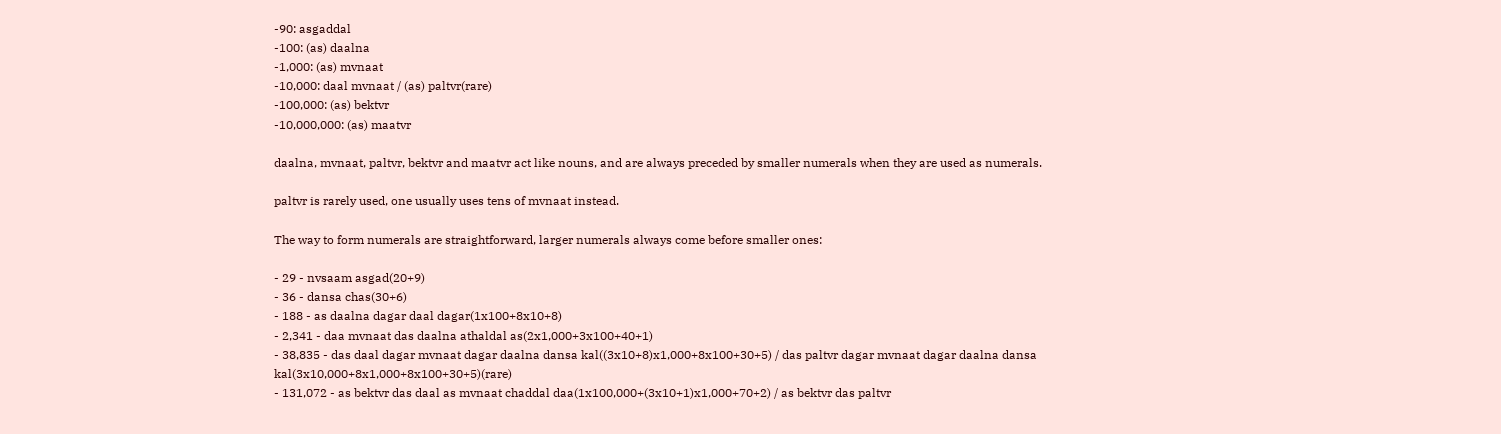-90: asgaddal
-100: (as) daalna
-1,000: (as) mvnaat
-10,000: daal mvnaat / (as) paltvr(rare)
-100,000: (as) bektvr
-10,000,000: (as) maatvr

daalna, mvnaat, paltvr, bektvr and maatvr act like nouns, and are always preceded by smaller numerals when they are used as numerals.

paltvr is rarely used, one usually uses tens of mvnaat instead.

The way to form numerals are straightforward, larger numerals always come before smaller ones:

- 29 - nvsaam asgad(20+9)
- 36 - dansa chas(30+6)
- 188 - as daalna dagar daal dagar(1x100+8x10+8)
- 2,341 - daa mvnaat das daalna athaldal as(2x1,000+3x100+40+1)
- 38,835 - das daal dagar mvnaat dagar daalna dansa kal((3x10+8)x1,000+8x100+30+5) / das paltvr dagar mvnaat dagar daalna dansa kal(3x10,000+8x1,000+8x100+30+5)(rare)
- 131,072 - as bektvr das daal as mvnaat chaddal daa(1x100,000+(3x10+1)x1,000+70+2) / as bektvr das paltvr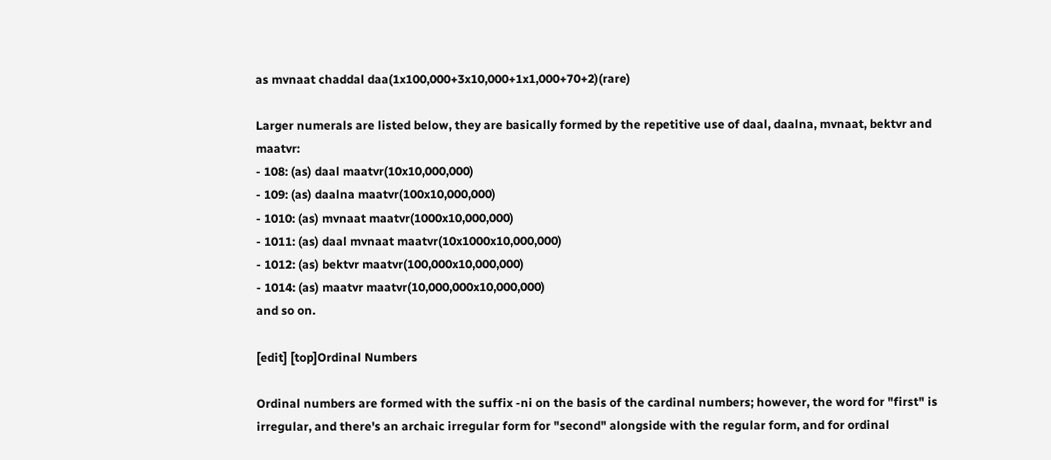as mvnaat chaddal daa(1x100,000+3x10,000+1x1,000+70+2)(rare)

Larger numerals are listed below, they are basically formed by the repetitive use of daal, daalna, mvnaat, bektvr and maatvr:
- 108: (as) daal maatvr(10x10,000,000)
- 109: (as) daalna maatvr(100x10,000,000)
- 1010: (as) mvnaat maatvr(1000x10,000,000)
- 1011: (as) daal mvnaat maatvr(10x1000x10,000,000)
- 1012: (as) bektvr maatvr(100,000x10,000,000)
- 1014: (as) maatvr maatvr(10,000,000x10,000,000)
and so on.

[edit] [top]Ordinal Numbers

Ordinal numbers are formed with the suffix -ni on the basis of the cardinal numbers; however, the word for "first" is irregular, and there's an archaic irregular form for "second" alongside with the regular form, and for ordinal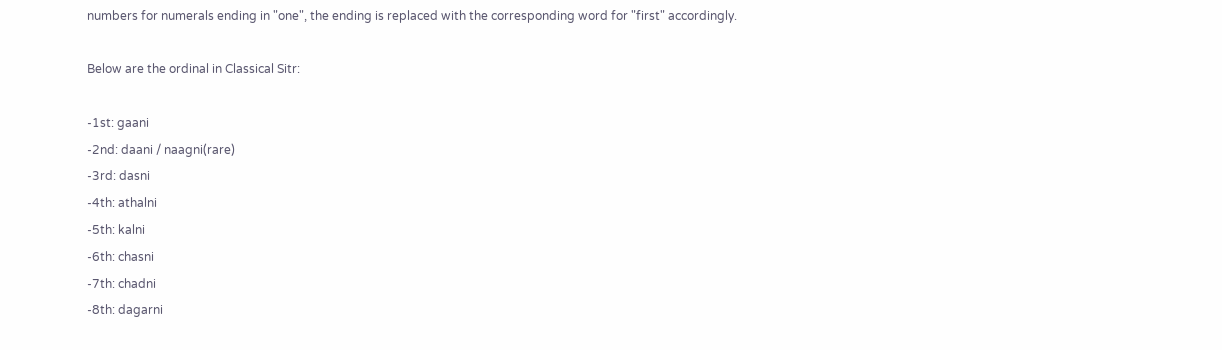numbers for numerals ending in "one", the ending is replaced with the corresponding word for "first" accordingly.

Below are the ordinal in Classical Sitr:

-1st: gaani
-2nd: daani / naagni(rare)
-3rd: dasni
-4th: athalni
-5th: kalni
-6th: chasni
-7th: chadni
-8th: dagarni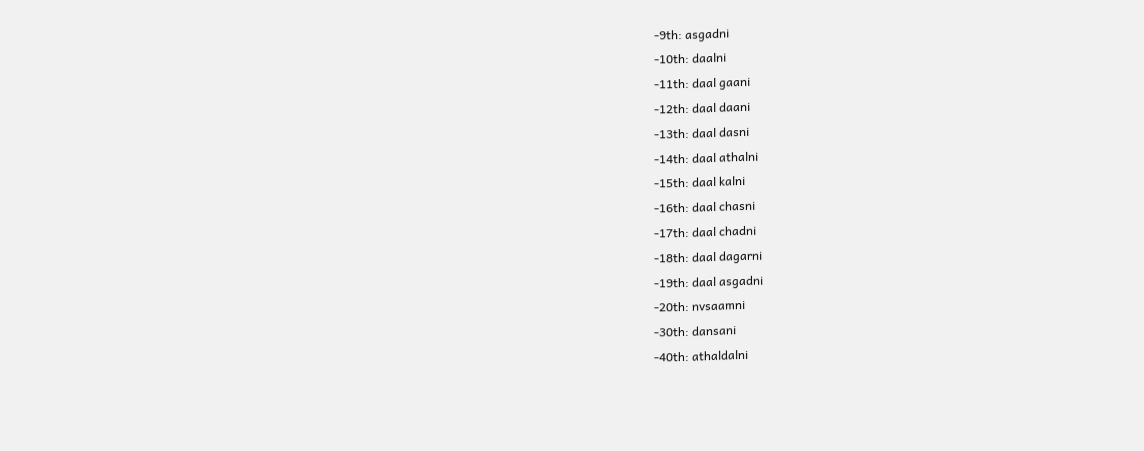-9th: asgadni
-10th: daalni
-11th: daal gaani
-12th: daal daani
-13th: daal dasni
-14th: daal athalni
-15th: daal kalni
-16th: daal chasni
-17th: daal chadni
-18th: daal dagarni
-19th: daal asgadni
-20th: nvsaamni
-30th: dansani
-40th: athaldalni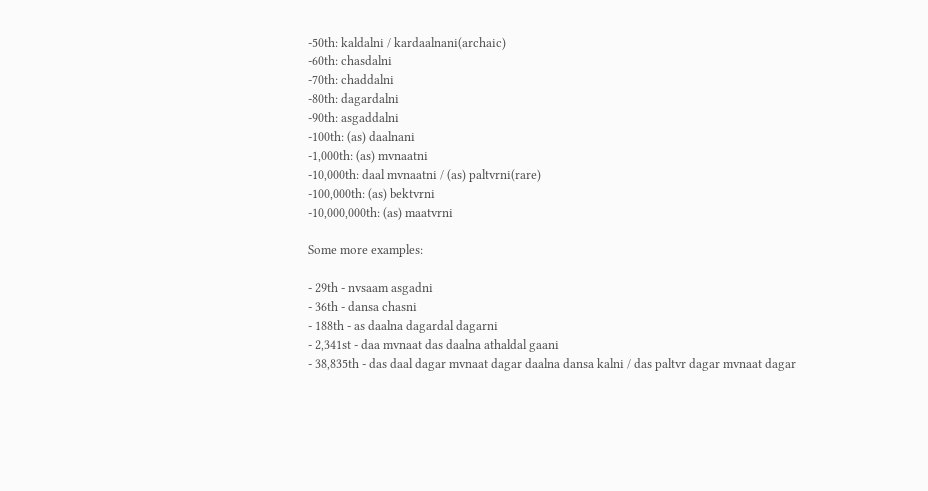-50th: kaldalni / kardaalnani(archaic)
-60th: chasdalni
-70th: chaddalni
-80th: dagardalni
-90th: asgaddalni
-100th: (as) daalnani
-1,000th: (as) mvnaatni
-10,000th: daal mvnaatni / (as) paltvrni(rare)
-100,000th: (as) bektvrni
-10,000,000th: (as) maatvrni

Some more examples:

- 29th - nvsaam asgadni
- 36th - dansa chasni
- 188th - as daalna dagardal dagarni
- 2,341st - daa mvnaat das daalna athaldal gaani
- 38,835th - das daal dagar mvnaat dagar daalna dansa kalni / das paltvr dagar mvnaat dagar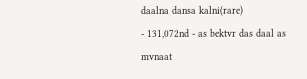daalna dansa kalni(rare)
- 131,072nd - as bektvr das daal as mvnaat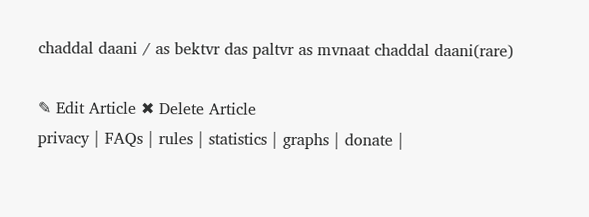chaddal daani / as bektvr das paltvr as mvnaat chaddal daani(rare)

✎ Edit Article ✖ Delete Article
privacy | FAQs | rules | statistics | graphs | donate |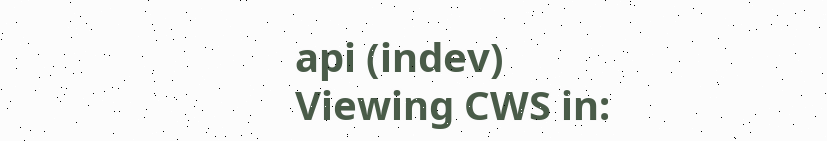api (indev)
Viewing CWS in: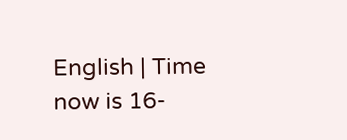English | Time now is 16-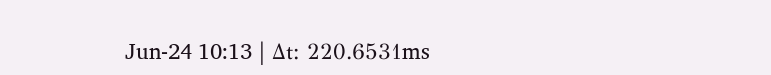Jun-24 10:13 | Δt: 220.6531ms